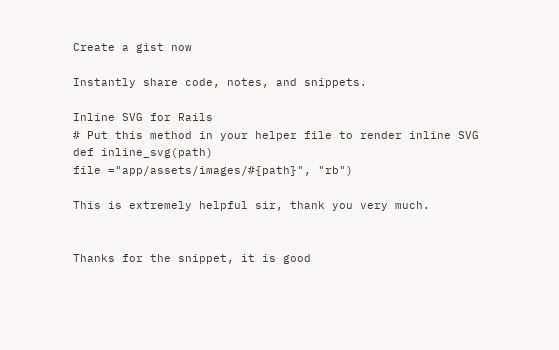Create a gist now

Instantly share code, notes, and snippets.

Inline SVG for Rails
# Put this method in your helper file to render inline SVG
def inline_svg(path)
file ="app/assets/images/#{path}", "rb")

This is extremely helpful sir, thank you very much.


Thanks for the snippet, it is good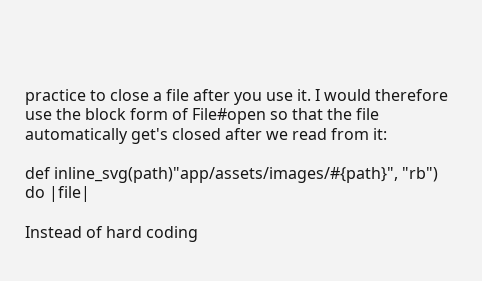practice to close a file after you use it. I would therefore use the block form of File#open so that the file automatically get's closed after we read from it:

def inline_svg(path)"app/assets/images/#{path}", "rb") do |file|

Instead of hard coding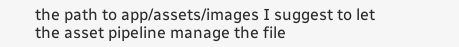the path to app/assets/images I suggest to let the asset pipeline manage the file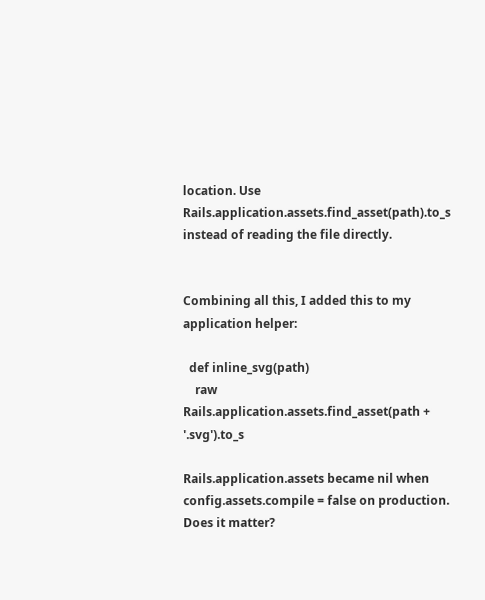location. Use Rails.application.assets.find_asset(path).to_s instead of reading the file directly.


Combining all this, I added this to my application helper:

  def inline_svg(path)
    raw Rails.application.assets.find_asset(path + '.svg').to_s

Rails.application.assets became nil when config.assets.compile = false on production. Does it matter?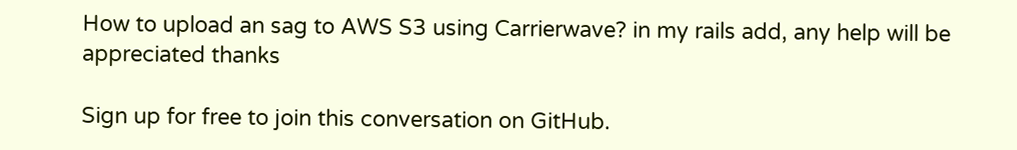How to upload an sag to AWS S3 using Carrierwave? in my rails add, any help will be appreciated thanks

Sign up for free to join this conversation on GitHub.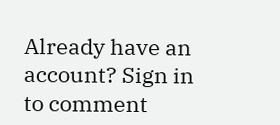Already have an account? Sign in to comment